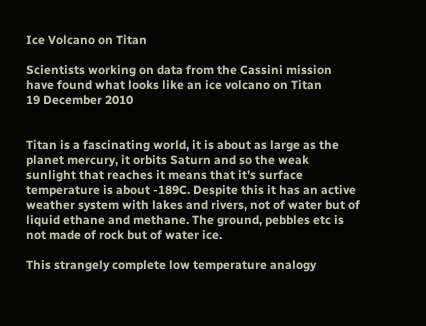Ice Volcano on Titan

Scientists working on data from the Cassini mission have found what looks like an ice volcano on Titan
19 December 2010


Titan is a fascinating world, it is about as large as the planet mercury, it orbits Saturn and so the weak sunlight that reaches it means that it's surface temperature is about -189C. Despite this it has an active weather system with lakes and rivers, not of water but of liquid ethane and methane. The ground, pebbles etc is not made of rock but of water ice.

This strangely complete low temperature analogy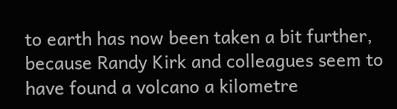to earth has now been taken a bit further, because Randy Kirk and colleagues seem to have found a volcano a kilometre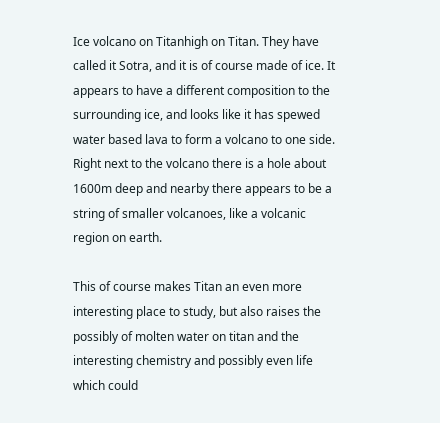Ice volcano on Titanhigh on Titan. They have called it Sotra, and it is of course made of ice. It appears to have a different composition to the surrounding ice, and looks like it has spewed water based lava to form a volcano to one side. Right next to the volcano there is a hole about 1600m deep and nearby there appears to be a string of smaller volcanoes, like a volcanic region on earth.

This of course makes Titan an even more interesting place to study, but also raises the possibly of molten water on titan and the interesting chemistry and possibly even life which could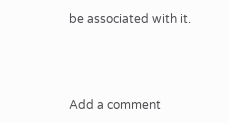be associated with it.



Add a comment